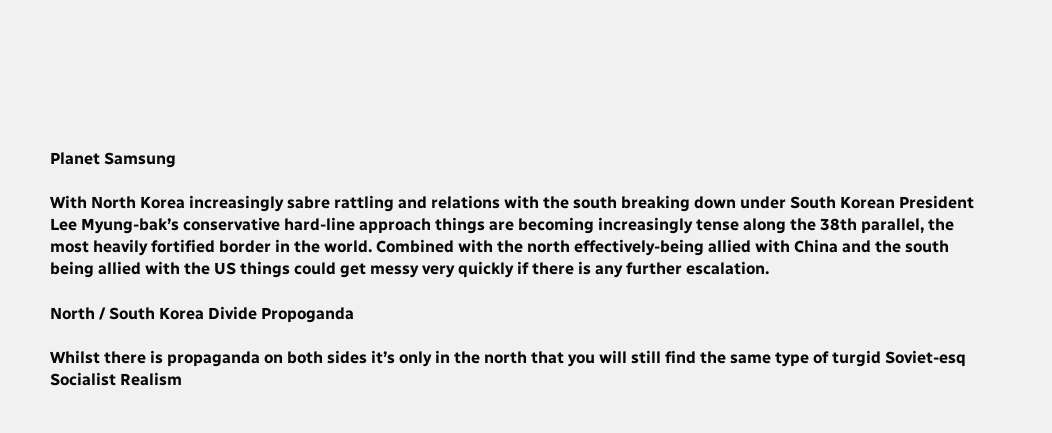Planet Samsung

With North Korea increasingly sabre rattling and relations with the south breaking down under South Korean President Lee Myung-bak’s conservative hard-line approach things are becoming increasingly tense along the 38th parallel, the most heavily fortified border in the world. Combined with the north effectively-being allied with China and the south being allied with the US things could get messy very quickly if there is any further escalation.

North / South Korea Divide Propoganda

Whilst there is propaganda on both sides it’s only in the north that you will still find the same type of turgid Soviet-esq Socialist Realism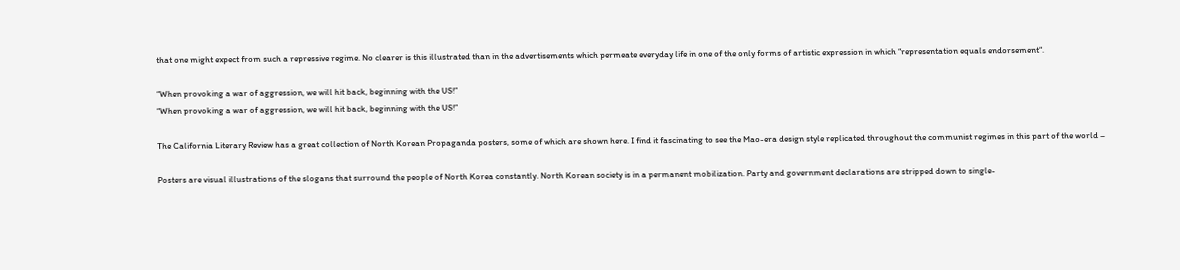that one might expect from such a repressive regime. No clearer is this illustrated than in the advertisements which permeate everyday life in one of the only forms of artistic expression in which “representation equals endorsement“.

“When provoking a war of aggression, we will hit back, beginning with the US!”
“When provoking a war of aggression, we will hit back, beginning with the US!”

The California Literary Review has a great collection of North Korean Propaganda posters, some of which are shown here. I find it fascinating to see the Mao-era design style replicated throughout the communist regimes in this part of the world –

Posters are visual illustrations of the slogans that surround the people of North Korea constantly. North Korean society is in a permanent mobilization. Party and government declarations are stripped down to single-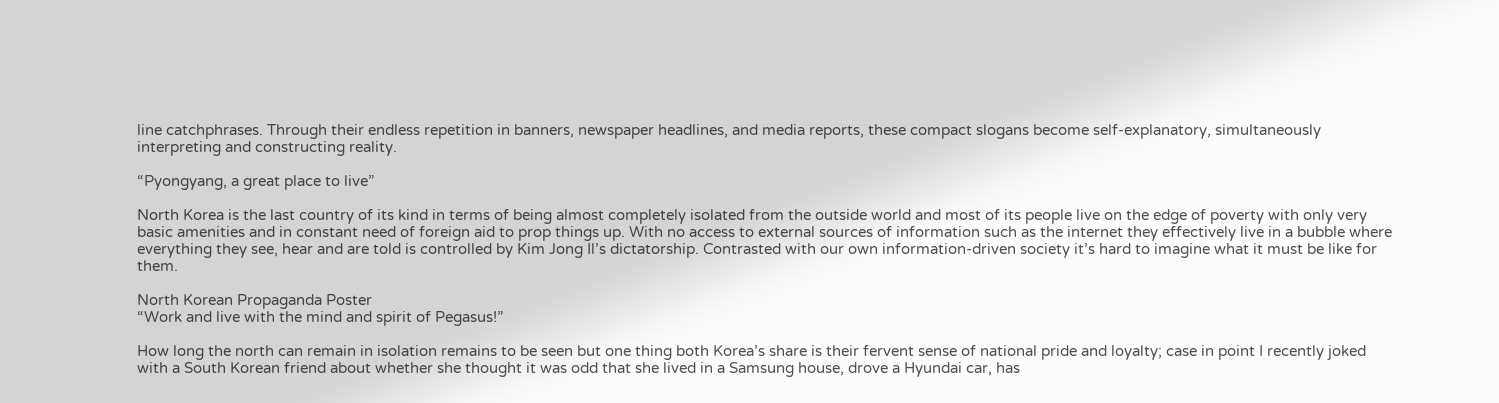line catchphrases. Through their endless repetition in banners, newspaper headlines, and media reports, these compact slogans become self-explanatory, simultaneously interpreting and constructing reality.

“Pyongyang, a great place to live”

North Korea is the last country of its kind in terms of being almost completely isolated from the outside world and most of its people live on the edge of poverty with only very basic amenities and in constant need of foreign aid to prop things up. With no access to external sources of information such as the internet they effectively live in a bubble where everything they see, hear and are told is controlled by Kim Jong Il’s dictatorship. Contrasted with our own information-driven society it’s hard to imagine what it must be like for them.

North Korean Propaganda Poster
“Work and live with the mind and spirit of Pegasus!”

How long the north can remain in isolation remains to be seen but one thing both Korea’s share is their fervent sense of national pride and loyalty; case in point I recently joked with a South Korean friend about whether she thought it was odd that she lived in a Samsung house, drove a Hyundai car, has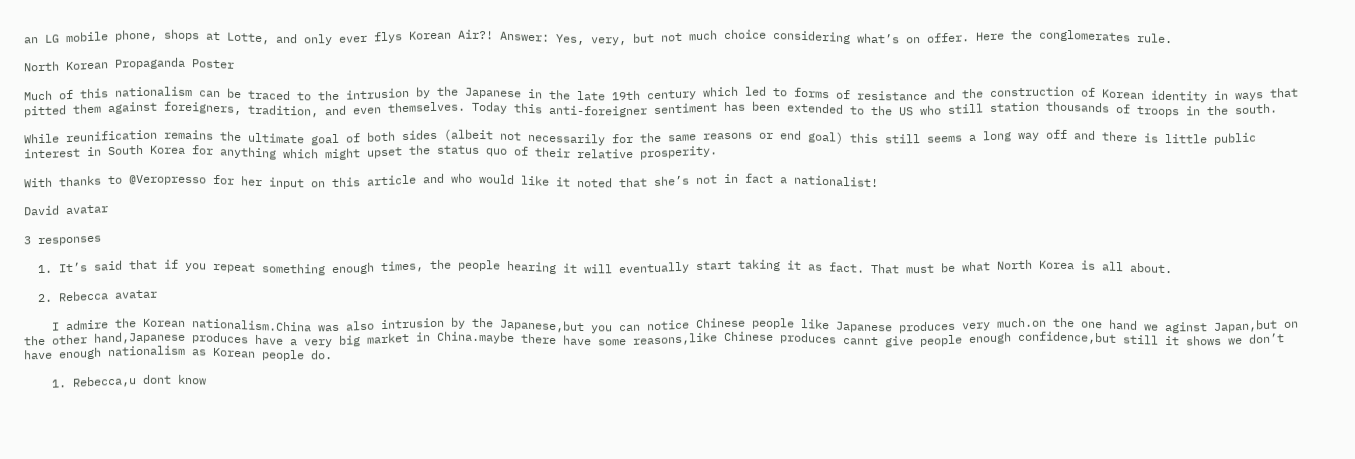an LG mobile phone, shops at Lotte, and only ever flys Korean Air?! Answer: Yes, very, but not much choice considering what’s on offer. Here the conglomerates rule.

North Korean Propaganda Poster

Much of this nationalism can be traced to the intrusion by the Japanese in the late 19th century which led to forms of resistance and the construction of Korean identity in ways that pitted them against foreigners, tradition, and even themselves. Today this anti-foreigner sentiment has been extended to the US who still station thousands of troops in the south.

While reunification remains the ultimate goal of both sides (albeit not necessarily for the same reasons or end goal) this still seems a long way off and there is little public interest in South Korea for anything which might upset the status quo of their relative prosperity.

With thanks to @Veropresso for her input on this article and who would like it noted that she’s not in fact a nationalist!

David avatar

3 responses

  1. It’s said that if you repeat something enough times, the people hearing it will eventually start taking it as fact. That must be what North Korea is all about.

  2. Rebecca avatar

    I admire the Korean nationalism.China was also intrusion by the Japanese,but you can notice Chinese people like Japanese produces very much.on the one hand we aginst Japan,but on the other hand,Japanese produces have a very big market in China.maybe there have some reasons,like Chinese produces cannt give people enough confidence,but still it shows we don’t have enough nationalism as Korean people do.

    1. Rebecca,u dont know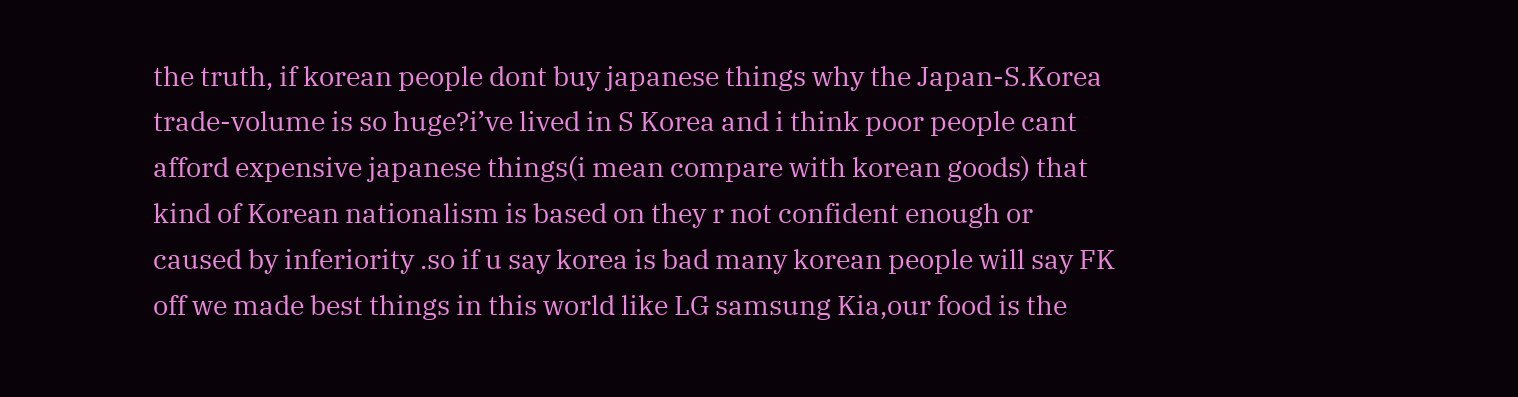the truth, if korean people dont buy japanese things why the Japan-S.Korea trade-volume is so huge?i’ve lived in S Korea and i think poor people cant afford expensive japanese things(i mean compare with korean goods) that kind of Korean nationalism is based on they r not confident enough or caused by inferiority .so if u say korea is bad many korean people will say FK off we made best things in this world like LG samsung Kia,our food is the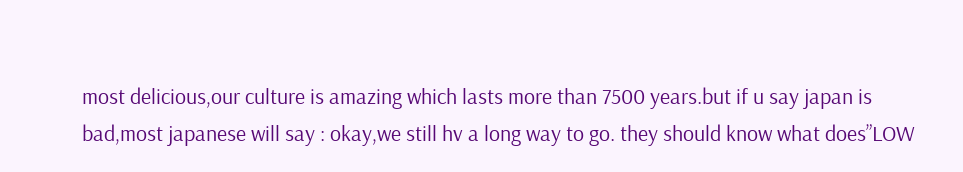most delicious,our culture is amazing which lasts more than 7500 years.but if u say japan is bad,most japanese will say : okay,we still hv a long way to go. they should know what does”LOW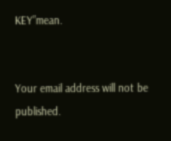KEY”mean.


Your email address will not be published.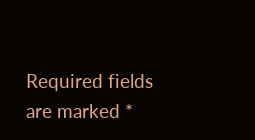Required fields are marked *